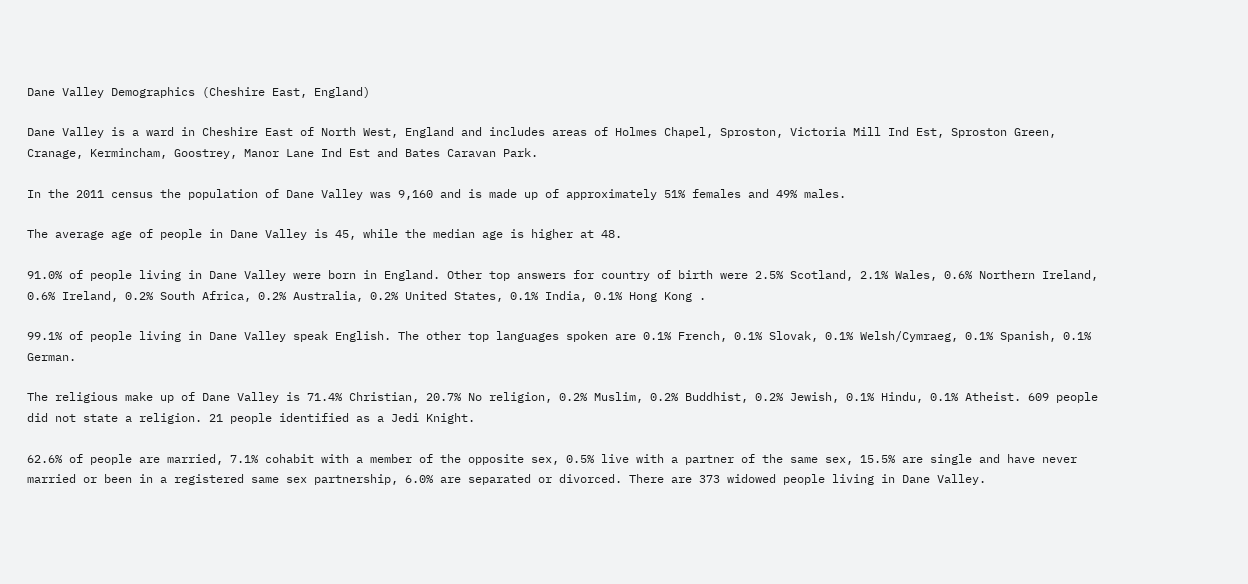Dane Valley Demographics (Cheshire East, England)

Dane Valley is a ward in Cheshire East of North West, England and includes areas of Holmes Chapel, Sproston, Victoria Mill Ind Est, Sproston Green, Cranage, Kermincham, Goostrey, Manor Lane Ind Est and Bates Caravan Park.

In the 2011 census the population of Dane Valley was 9,160 and is made up of approximately 51% females and 49% males.

The average age of people in Dane Valley is 45, while the median age is higher at 48.

91.0% of people living in Dane Valley were born in England. Other top answers for country of birth were 2.5% Scotland, 2.1% Wales, 0.6% Northern Ireland, 0.6% Ireland, 0.2% South Africa, 0.2% Australia, 0.2% United States, 0.1% India, 0.1% Hong Kong .

99.1% of people living in Dane Valley speak English. The other top languages spoken are 0.1% French, 0.1% Slovak, 0.1% Welsh/Cymraeg, 0.1% Spanish, 0.1% German.

The religious make up of Dane Valley is 71.4% Christian, 20.7% No religion, 0.2% Muslim, 0.2% Buddhist, 0.2% Jewish, 0.1% Hindu, 0.1% Atheist. 609 people did not state a religion. 21 people identified as a Jedi Knight.

62.6% of people are married, 7.1% cohabit with a member of the opposite sex, 0.5% live with a partner of the same sex, 15.5% are single and have never married or been in a registered same sex partnership, 6.0% are separated or divorced. There are 373 widowed people living in Dane Valley.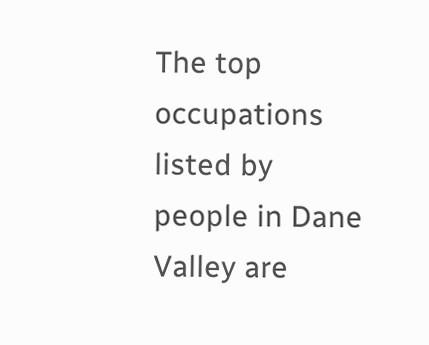The top occupations listed by people in Dane Valley are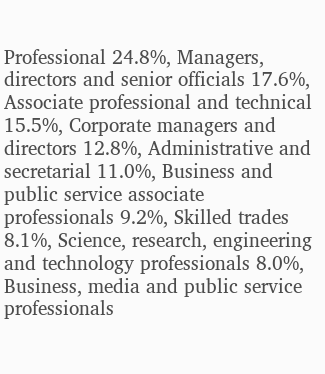Professional 24.8%, Managers, directors and senior officials 17.6%, Associate professional and technical 15.5%, Corporate managers and directors 12.8%, Administrative and secretarial 11.0%, Business and public service associate professionals 9.2%, Skilled trades 8.1%, Science, research, engineering and technology professionals 8.0%, Business, media and public service professionals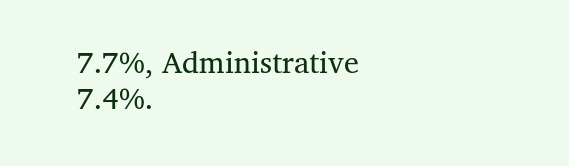7.7%, Administrative 7.4%.